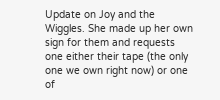Update on Joy and the Wiggles. She made up her own sign for them and requests one either their tape (the only one we own right now) or one of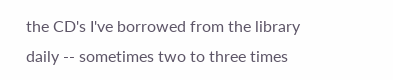the CD's I've borrowed from the library daily -- sometimes two to three times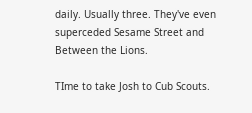daily. Usually three. They've even superceded Sesame Street and Between the Lions.

TIme to take Josh to Cub Scouts.